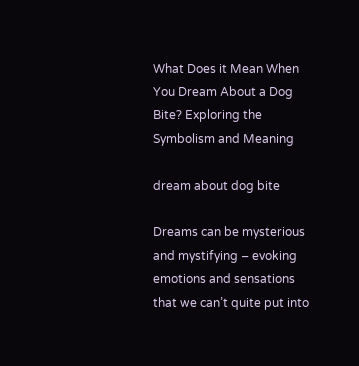What Does it Mean When You Dream About a Dog Bite? Exploring the Symbolism and Meaning

dream about dog bite

Dreams can be mysterious and mystifying – evoking emotions and sensations that we can’t quite put into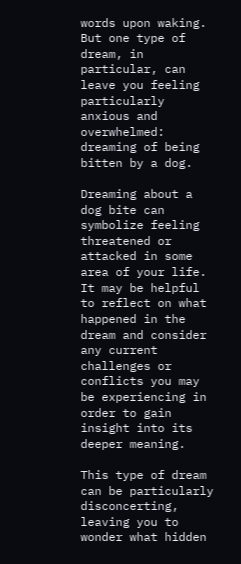words upon waking. But one type of dream, in particular, can leave you feeling particularly anxious and overwhelmed: dreaming of being bitten by a dog.

Dreaming about a dog bite can symbolize feeling threatened or attacked in some area of your life. It may be helpful to reflect on what happened in the dream and consider any current challenges or conflicts you may be experiencing in order to gain insight into its deeper meaning.

This type of dream can be particularly disconcerting, leaving you to wonder what hidden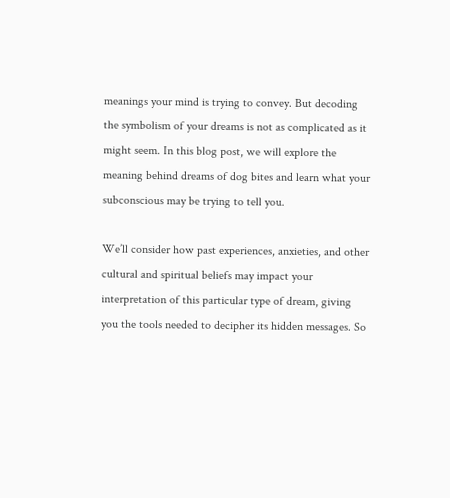meanings your mind is trying to convey. But decoding the symbolism of your dreams is not as complicated as it might seem. In this blog post, we will explore the meaning behind dreams of dog bites and learn what your subconscious may be trying to tell you.

We’ll consider how past experiences, anxieties, and other cultural and spiritual beliefs may impact your interpretation of this particular type of dream, giving you the tools needed to decipher its hidden messages. So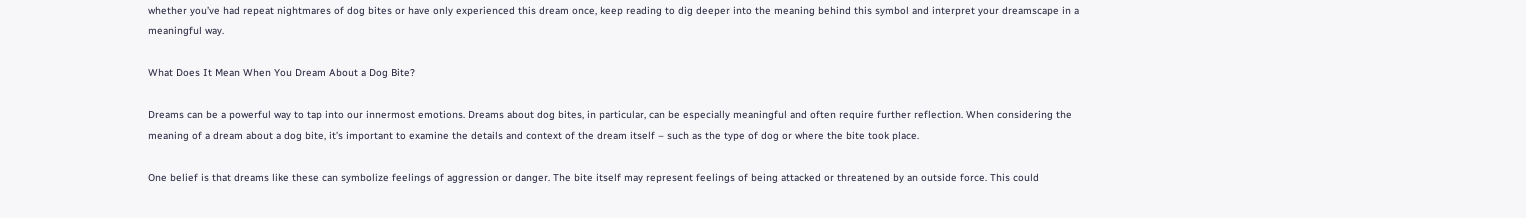whether you’ve had repeat nightmares of dog bites or have only experienced this dream once, keep reading to dig deeper into the meaning behind this symbol and interpret your dreamscape in a meaningful way.

What Does It Mean When You Dream About a Dog Bite?

Dreams can be a powerful way to tap into our innermost emotions. Dreams about dog bites, in particular, can be especially meaningful and often require further reflection. When considering the meaning of a dream about a dog bite, it’s important to examine the details and context of the dream itself – such as the type of dog or where the bite took place.

One belief is that dreams like these can symbolize feelings of aggression or danger. The bite itself may represent feelings of being attacked or threatened by an outside force. This could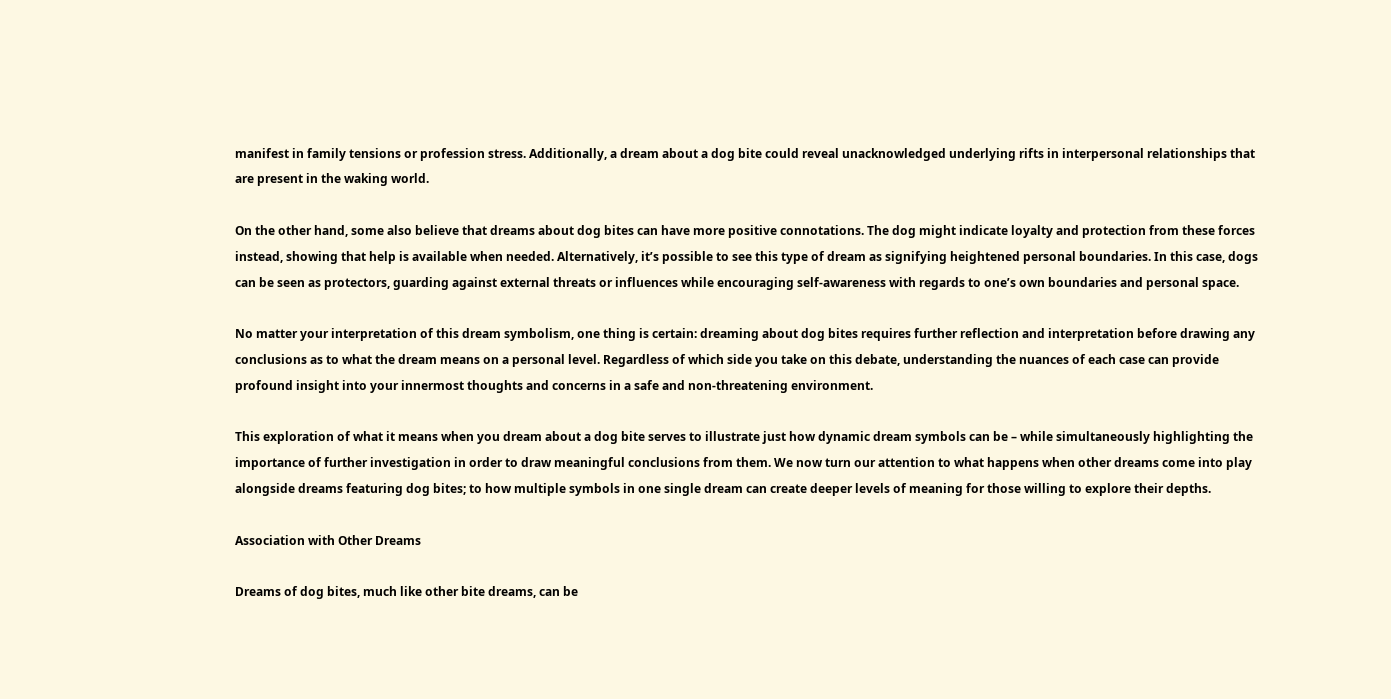manifest in family tensions or profession stress. Additionally, a dream about a dog bite could reveal unacknowledged underlying rifts in interpersonal relationships that are present in the waking world.

On the other hand, some also believe that dreams about dog bites can have more positive connotations. The dog might indicate loyalty and protection from these forces instead, showing that help is available when needed. Alternatively, it’s possible to see this type of dream as signifying heightened personal boundaries. In this case, dogs can be seen as protectors, guarding against external threats or influences while encouraging self-awareness with regards to one’s own boundaries and personal space.

No matter your interpretation of this dream symbolism, one thing is certain: dreaming about dog bites requires further reflection and interpretation before drawing any conclusions as to what the dream means on a personal level. Regardless of which side you take on this debate, understanding the nuances of each case can provide profound insight into your innermost thoughts and concerns in a safe and non-threatening environment.

This exploration of what it means when you dream about a dog bite serves to illustrate just how dynamic dream symbols can be – while simultaneously highlighting the importance of further investigation in order to draw meaningful conclusions from them. We now turn our attention to what happens when other dreams come into play alongside dreams featuring dog bites; to how multiple symbols in one single dream can create deeper levels of meaning for those willing to explore their depths.

Association with Other Dreams

Dreams of dog bites, much like other bite dreams, can be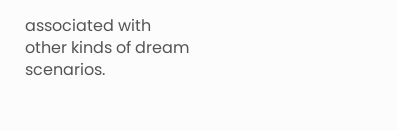associated with other kinds of dream scenarios.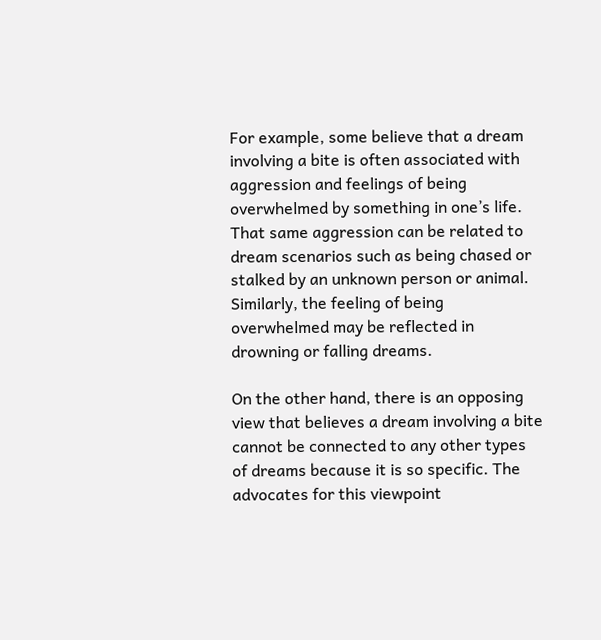For example, some believe that a dream involving a bite is often associated with aggression and feelings of being overwhelmed by something in one’s life. That same aggression can be related to dream scenarios such as being chased or stalked by an unknown person or animal. Similarly, the feeling of being overwhelmed may be reflected in drowning or falling dreams.

On the other hand, there is an opposing view that believes a dream involving a bite cannot be connected to any other types of dreams because it is so specific. The advocates for this viewpoint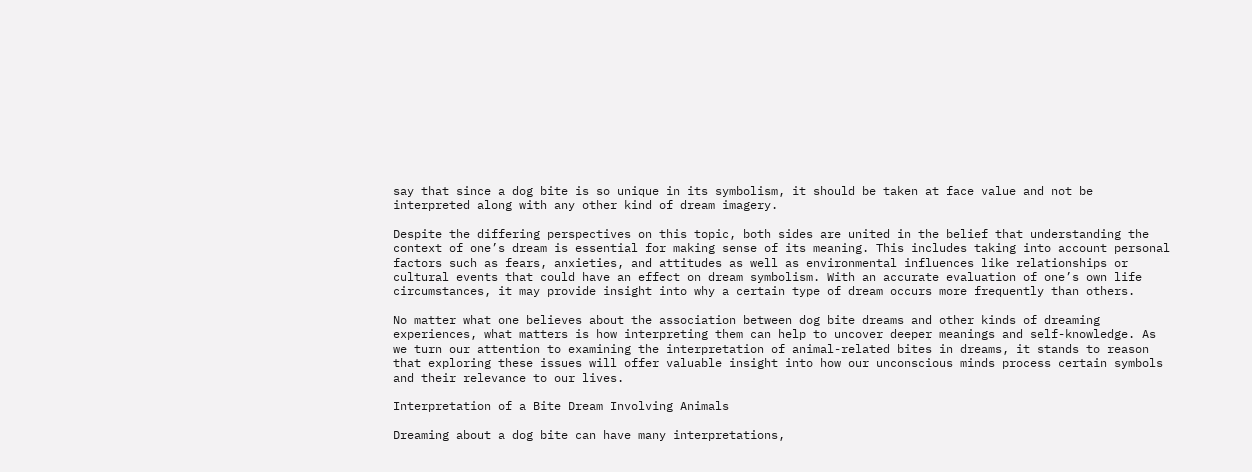say that since a dog bite is so unique in its symbolism, it should be taken at face value and not be interpreted along with any other kind of dream imagery.

Despite the differing perspectives on this topic, both sides are united in the belief that understanding the context of one’s dream is essential for making sense of its meaning. This includes taking into account personal factors such as fears, anxieties, and attitudes as well as environmental influences like relationships or cultural events that could have an effect on dream symbolism. With an accurate evaluation of one’s own life circumstances, it may provide insight into why a certain type of dream occurs more frequently than others.

No matter what one believes about the association between dog bite dreams and other kinds of dreaming experiences, what matters is how interpreting them can help to uncover deeper meanings and self-knowledge. As we turn our attention to examining the interpretation of animal-related bites in dreams, it stands to reason that exploring these issues will offer valuable insight into how our unconscious minds process certain symbols and their relevance to our lives.

Interpretation of a Bite Dream Involving Animals

Dreaming about a dog bite can have many interpretations,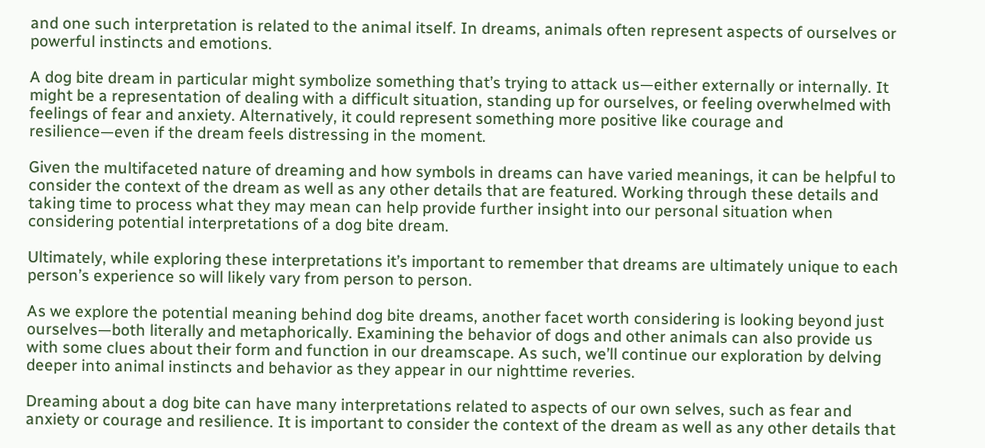and one such interpretation is related to the animal itself. In dreams, animals often represent aspects of ourselves or powerful instincts and emotions.

A dog bite dream in particular might symbolize something that’s trying to attack us—either externally or internally. It might be a representation of dealing with a difficult situation, standing up for ourselves, or feeling overwhelmed with feelings of fear and anxiety. Alternatively, it could represent something more positive like courage and resilience—even if the dream feels distressing in the moment.

Given the multifaceted nature of dreaming and how symbols in dreams can have varied meanings, it can be helpful to consider the context of the dream as well as any other details that are featured. Working through these details and taking time to process what they may mean can help provide further insight into our personal situation when considering potential interpretations of a dog bite dream.

Ultimately, while exploring these interpretations it’s important to remember that dreams are ultimately unique to each person’s experience so will likely vary from person to person.

As we explore the potential meaning behind dog bite dreams, another facet worth considering is looking beyond just ourselves—both literally and metaphorically. Examining the behavior of dogs and other animals can also provide us with some clues about their form and function in our dreamscape. As such, we’ll continue our exploration by delving deeper into animal instincts and behavior as they appear in our nighttime reveries.

Dreaming about a dog bite can have many interpretations related to aspects of our own selves, such as fear and anxiety or courage and resilience. It is important to consider the context of the dream as well as any other details that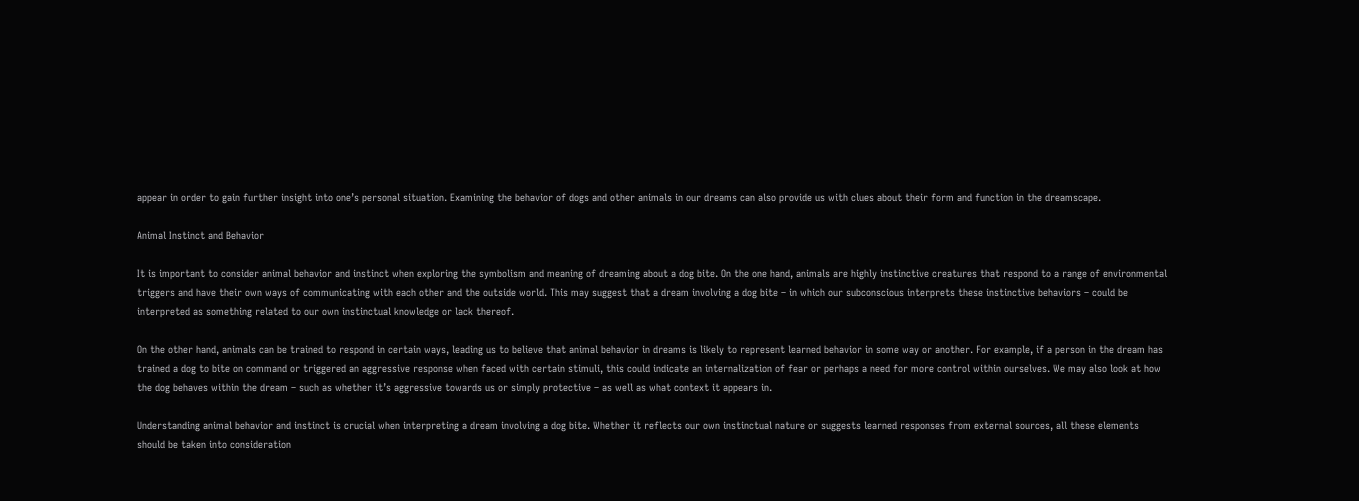appear in order to gain further insight into one’s personal situation. Examining the behavior of dogs and other animals in our dreams can also provide us with clues about their form and function in the dreamscape.

Animal Instinct and Behavior

It is important to consider animal behavior and instinct when exploring the symbolism and meaning of dreaming about a dog bite. On the one hand, animals are highly instinctive creatures that respond to a range of environmental triggers and have their own ways of communicating with each other and the outside world. This may suggest that a dream involving a dog bite – in which our subconscious interprets these instinctive behaviors – could be interpreted as something related to our own instinctual knowledge or lack thereof.

On the other hand, animals can be trained to respond in certain ways, leading us to believe that animal behavior in dreams is likely to represent learned behavior in some way or another. For example, if a person in the dream has trained a dog to bite on command or triggered an aggressive response when faced with certain stimuli, this could indicate an internalization of fear or perhaps a need for more control within ourselves. We may also look at how the dog behaves within the dream – such as whether it’s aggressive towards us or simply protective – as well as what context it appears in.

Understanding animal behavior and instinct is crucial when interpreting a dream involving a dog bite. Whether it reflects our own instinctual nature or suggests learned responses from external sources, all these elements should be taken into consideration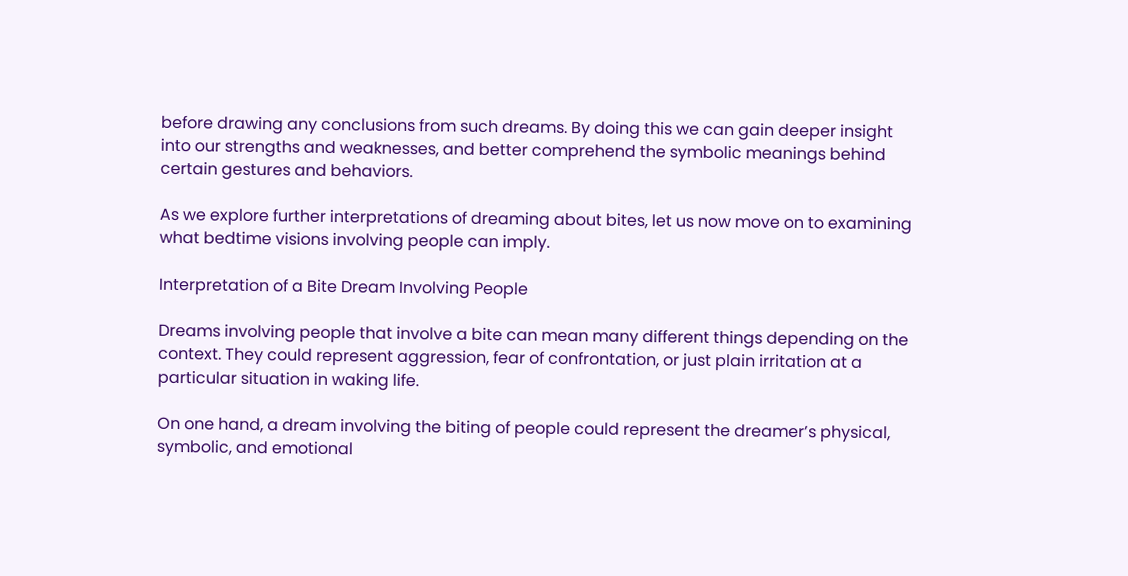before drawing any conclusions from such dreams. By doing this we can gain deeper insight into our strengths and weaknesses, and better comprehend the symbolic meanings behind certain gestures and behaviors.

As we explore further interpretations of dreaming about bites, let us now move on to examining what bedtime visions involving people can imply.

Interpretation of a Bite Dream Involving People

Dreams involving people that involve a bite can mean many different things depending on the context. They could represent aggression, fear of confrontation, or just plain irritation at a particular situation in waking life.

On one hand, a dream involving the biting of people could represent the dreamer’s physical, symbolic, and emotional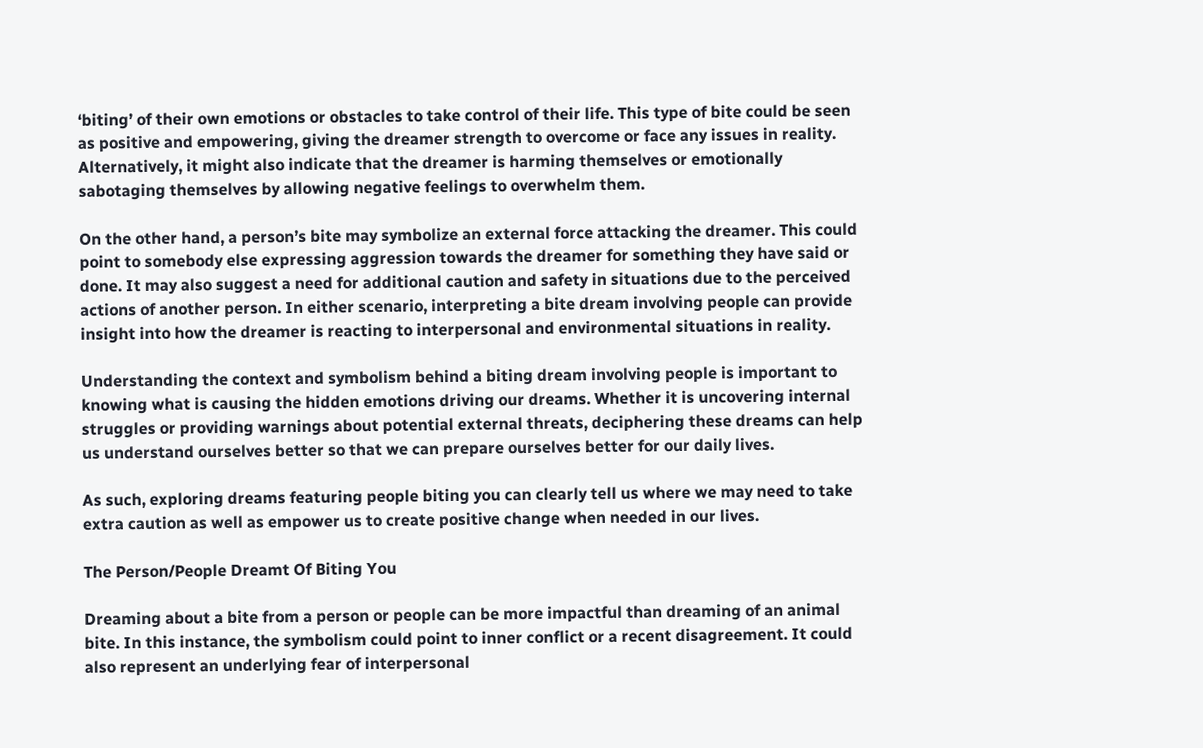‘biting’ of their own emotions or obstacles to take control of their life. This type of bite could be seen as positive and empowering, giving the dreamer strength to overcome or face any issues in reality. Alternatively, it might also indicate that the dreamer is harming themselves or emotionally sabotaging themselves by allowing negative feelings to overwhelm them.

On the other hand, a person’s bite may symbolize an external force attacking the dreamer. This could point to somebody else expressing aggression towards the dreamer for something they have said or done. It may also suggest a need for additional caution and safety in situations due to the perceived actions of another person. In either scenario, interpreting a bite dream involving people can provide insight into how the dreamer is reacting to interpersonal and environmental situations in reality.

Understanding the context and symbolism behind a biting dream involving people is important to knowing what is causing the hidden emotions driving our dreams. Whether it is uncovering internal struggles or providing warnings about potential external threats, deciphering these dreams can help us understand ourselves better so that we can prepare ourselves better for our daily lives.

As such, exploring dreams featuring people biting you can clearly tell us where we may need to take extra caution as well as empower us to create positive change when needed in our lives.

The Person/People Dreamt Of Biting You

Dreaming about a bite from a person or people can be more impactful than dreaming of an animal bite. In this instance, the symbolism could point to inner conflict or a recent disagreement. It could also represent an underlying fear of interpersonal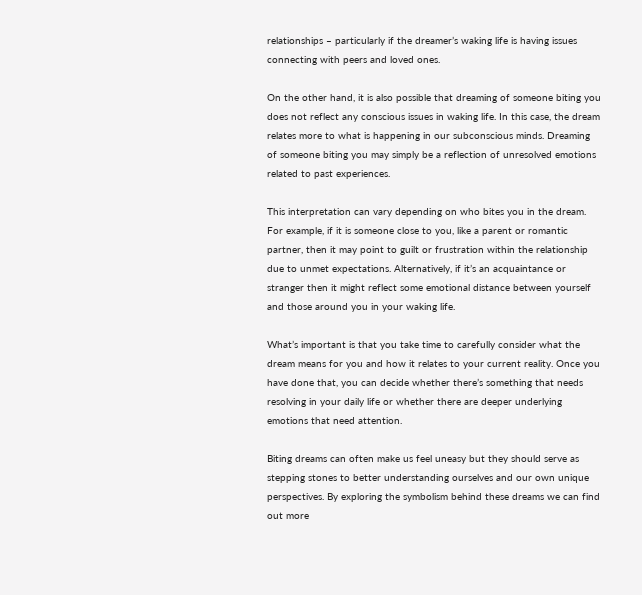relationships – particularly if the dreamer’s waking life is having issues connecting with peers and loved ones.

On the other hand, it is also possible that dreaming of someone biting you does not reflect any conscious issues in waking life. In this case, the dream relates more to what is happening in our subconscious minds. Dreaming of someone biting you may simply be a reflection of unresolved emotions related to past experiences.

This interpretation can vary depending on who bites you in the dream. For example, if it is someone close to you, like a parent or romantic partner, then it may point to guilt or frustration within the relationship due to unmet expectations. Alternatively, if it’s an acquaintance or stranger then it might reflect some emotional distance between yourself and those around you in your waking life.

What’s important is that you take time to carefully consider what the dream means for you and how it relates to your current reality. Once you have done that, you can decide whether there’s something that needs resolving in your daily life or whether there are deeper underlying emotions that need attention.

Biting dreams can often make us feel uneasy but they should serve as stepping stones to better understanding ourselves and our own unique perspectives. By exploring the symbolism behind these dreams we can find out more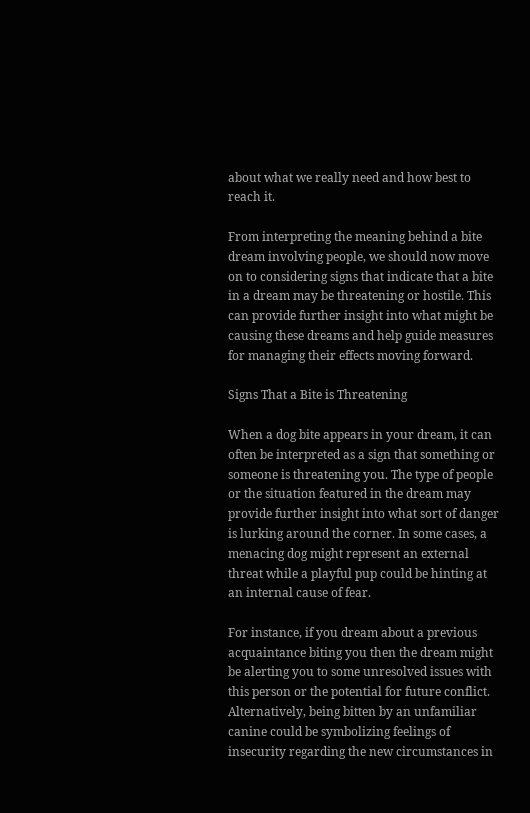about what we really need and how best to reach it.

From interpreting the meaning behind a bite dream involving people, we should now move on to considering signs that indicate that a bite in a dream may be threatening or hostile. This can provide further insight into what might be causing these dreams and help guide measures for managing their effects moving forward.

Signs That a Bite is Threatening

When a dog bite appears in your dream, it can often be interpreted as a sign that something or someone is threatening you. The type of people or the situation featured in the dream may provide further insight into what sort of danger is lurking around the corner. In some cases, a menacing dog might represent an external threat while a playful pup could be hinting at an internal cause of fear.

For instance, if you dream about a previous acquaintance biting you then the dream might be alerting you to some unresolved issues with this person or the potential for future conflict. Alternatively, being bitten by an unfamiliar canine could be symbolizing feelings of insecurity regarding the new circumstances in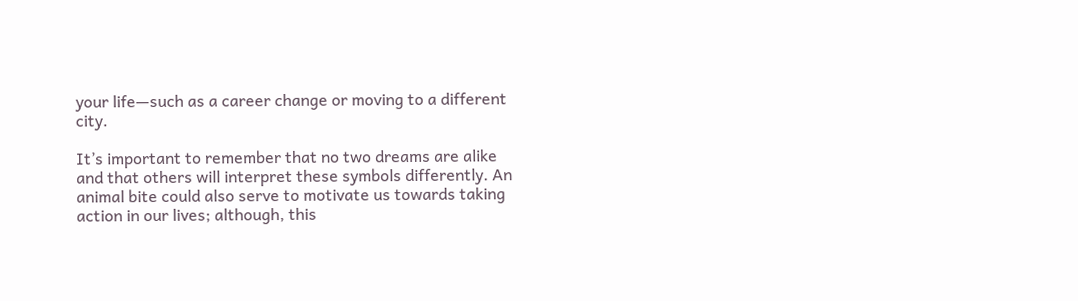your life—such as a career change or moving to a different city.

It’s important to remember that no two dreams are alike and that others will interpret these symbols differently. An animal bite could also serve to motivate us towards taking action in our lives; although, this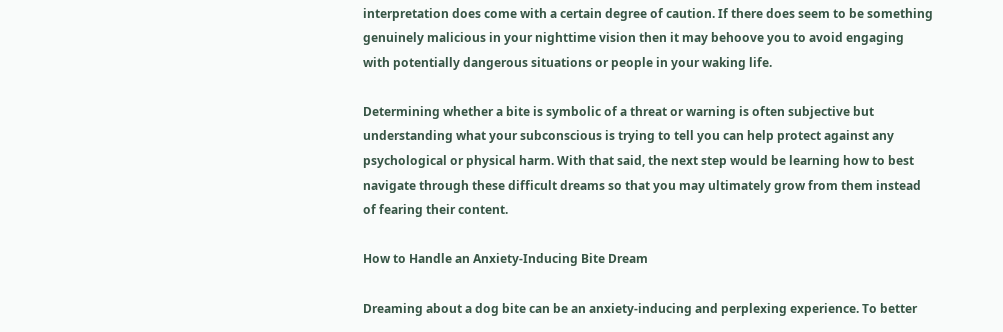interpretation does come with a certain degree of caution. If there does seem to be something genuinely malicious in your nighttime vision then it may behoove you to avoid engaging with potentially dangerous situations or people in your waking life.

Determining whether a bite is symbolic of a threat or warning is often subjective but understanding what your subconscious is trying to tell you can help protect against any psychological or physical harm. With that said, the next step would be learning how to best navigate through these difficult dreams so that you may ultimately grow from them instead of fearing their content.

How to Handle an Anxiety-Inducing Bite Dream

Dreaming about a dog bite can be an anxiety-inducing and perplexing experience. To better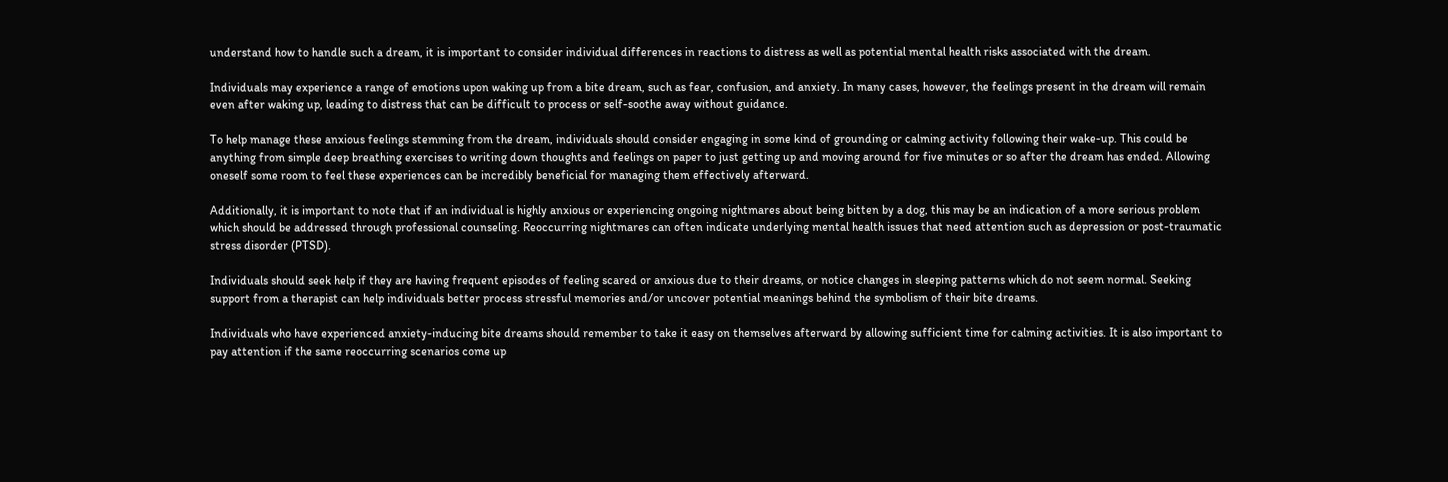understand how to handle such a dream, it is important to consider individual differences in reactions to distress as well as potential mental health risks associated with the dream.

Individuals may experience a range of emotions upon waking up from a bite dream, such as fear, confusion, and anxiety. In many cases, however, the feelings present in the dream will remain even after waking up, leading to distress that can be difficult to process or self-soothe away without guidance.

To help manage these anxious feelings stemming from the dream, individuals should consider engaging in some kind of grounding or calming activity following their wake-up. This could be anything from simple deep breathing exercises to writing down thoughts and feelings on paper to just getting up and moving around for five minutes or so after the dream has ended. Allowing oneself some room to feel these experiences can be incredibly beneficial for managing them effectively afterward.

Additionally, it is important to note that if an individual is highly anxious or experiencing ongoing nightmares about being bitten by a dog, this may be an indication of a more serious problem which should be addressed through professional counseling. Reoccurring nightmares can often indicate underlying mental health issues that need attention such as depression or post-traumatic stress disorder (PTSD).

Individuals should seek help if they are having frequent episodes of feeling scared or anxious due to their dreams, or notice changes in sleeping patterns which do not seem normal. Seeking support from a therapist can help individuals better process stressful memories and/or uncover potential meanings behind the symbolism of their bite dreams.

Individuals who have experienced anxiety-inducing bite dreams should remember to take it easy on themselves afterward by allowing sufficient time for calming activities. It is also important to pay attention if the same reoccurring scenarios come up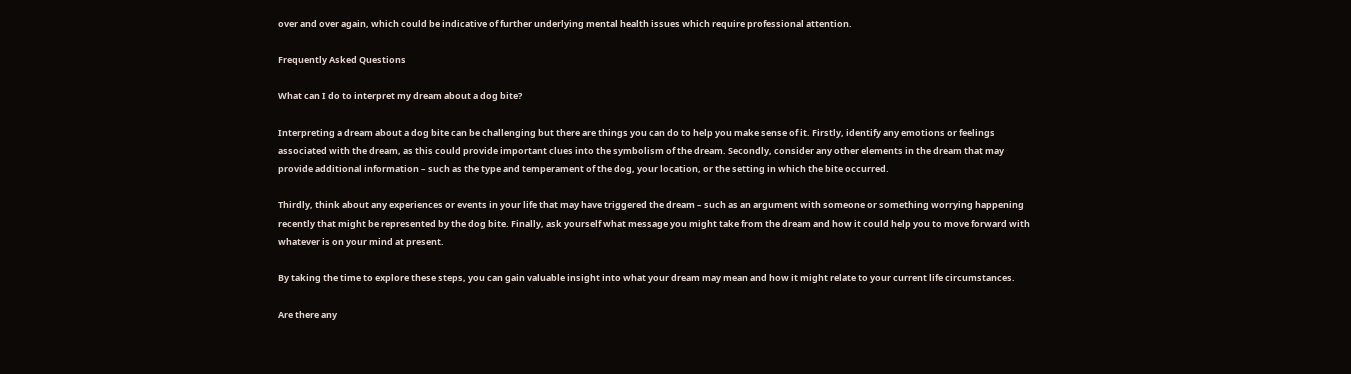over and over again, which could be indicative of further underlying mental health issues which require professional attention.

Frequently Asked Questions

What can I do to interpret my dream about a dog bite?

Interpreting a dream about a dog bite can be challenging but there are things you can do to help you make sense of it. Firstly, identify any emotions or feelings associated with the dream, as this could provide important clues into the symbolism of the dream. Secondly, consider any other elements in the dream that may provide additional information – such as the type and temperament of the dog, your location, or the setting in which the bite occurred.

Thirdly, think about any experiences or events in your life that may have triggered the dream – such as an argument with someone or something worrying happening recently that might be represented by the dog bite. Finally, ask yourself what message you might take from the dream and how it could help you to move forward with whatever is on your mind at present.

By taking the time to explore these steps, you can gain valuable insight into what your dream may mean and how it might relate to your current life circumstances.

Are there any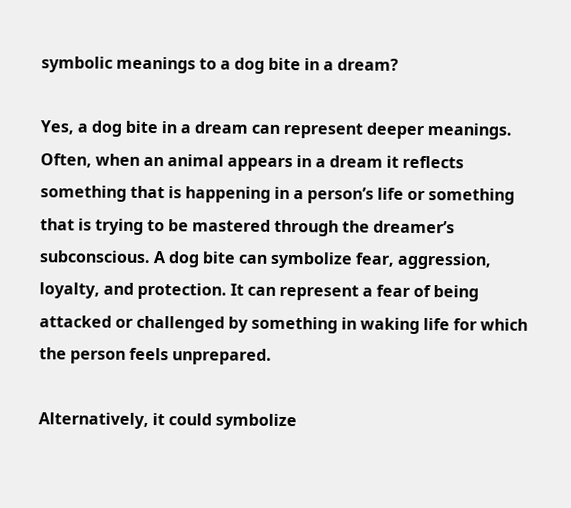symbolic meanings to a dog bite in a dream?

Yes, a dog bite in a dream can represent deeper meanings. Often, when an animal appears in a dream it reflects something that is happening in a person’s life or something that is trying to be mastered through the dreamer’s subconscious. A dog bite can symbolize fear, aggression, loyalty, and protection. It can represent a fear of being attacked or challenged by something in waking life for which the person feels unprepared.

Alternatively, it could symbolize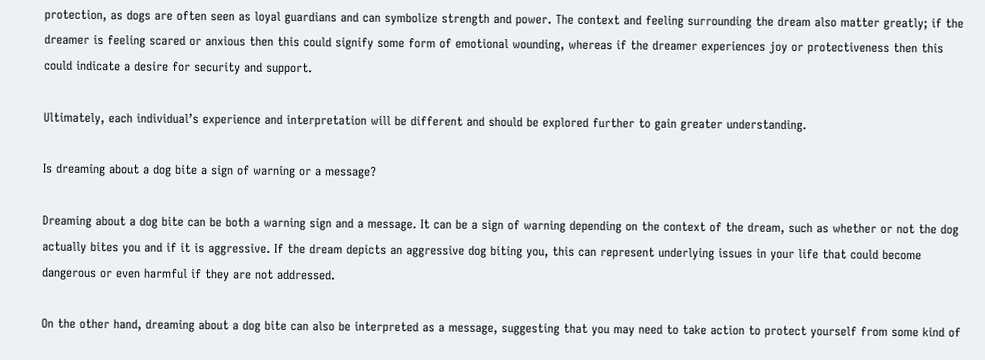protection, as dogs are often seen as loyal guardians and can symbolize strength and power. The context and feeling surrounding the dream also matter greatly; if the dreamer is feeling scared or anxious then this could signify some form of emotional wounding, whereas if the dreamer experiences joy or protectiveness then this could indicate a desire for security and support.

Ultimately, each individual’s experience and interpretation will be different and should be explored further to gain greater understanding.

Is dreaming about a dog bite a sign of warning or a message?

Dreaming about a dog bite can be both a warning sign and a message. It can be a sign of warning depending on the context of the dream, such as whether or not the dog actually bites you and if it is aggressive. If the dream depicts an aggressive dog biting you, this can represent underlying issues in your life that could become dangerous or even harmful if they are not addressed.

On the other hand, dreaming about a dog bite can also be interpreted as a message, suggesting that you may need to take action to protect yourself from some kind of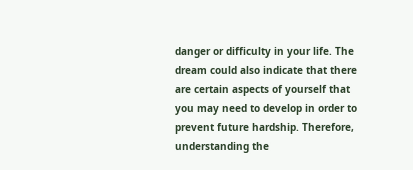danger or difficulty in your life. The dream could also indicate that there are certain aspects of yourself that you may need to develop in order to prevent future hardship. Therefore, understanding the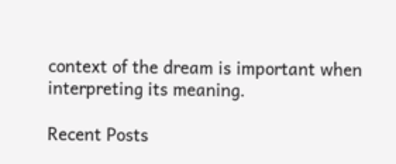context of the dream is important when interpreting its meaning.

Recent Posts